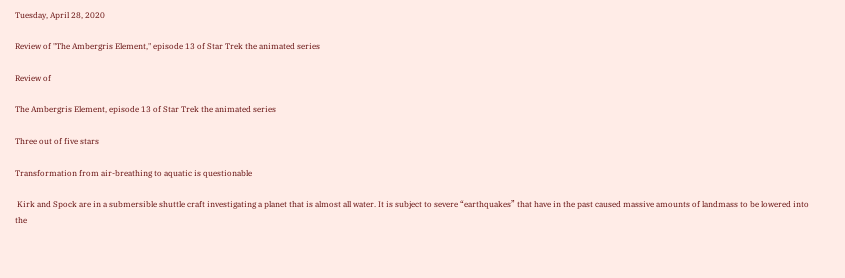Tuesday, April 28, 2020

Review of "The Ambergris Element," episode 13 of Star Trek the animated series

Review of

The Ambergris Element, episode 13 of Star Trek the animated series

Three out of five stars

Transformation from air-breathing to aquatic is questionable

 Kirk and Spock are in a submersible shuttle craft investigating a planet that is almost all water. It is subject to severe “earthquakes” that have in the past caused massive amounts of landmass to be lowered into the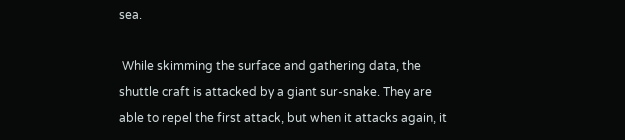sea.

 While skimming the surface and gathering data, the shuttle craft is attacked by a giant sur-snake. They are able to repel the first attack, but when it attacks again, it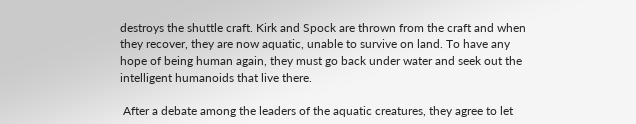destroys the shuttle craft. Kirk and Spock are thrown from the craft and when they recover, they are now aquatic, unable to survive on land. To have any hope of being human again, they must go back under water and seek out the intelligent humanoids that live there.

 After a debate among the leaders of the aquatic creatures, they agree to let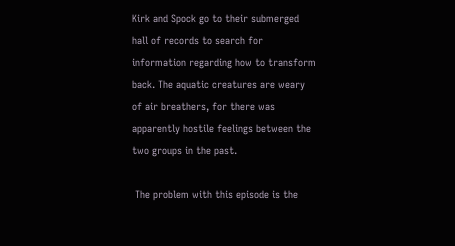Kirk and Spock go to their submerged hall of records to search for information regarding how to transform back. The aquatic creatures are weary of air breathers, for there was apparently hostile feelings between the two groups in the past.

 The problem with this episode is the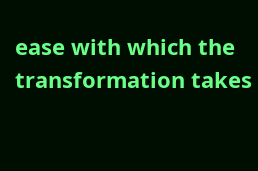ease with which the transformation takes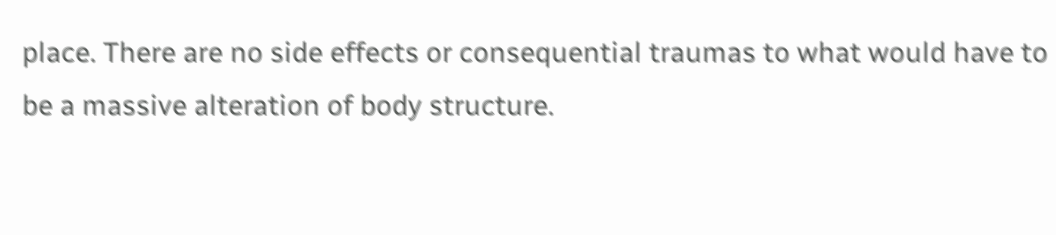place. There are no side effects or consequential traumas to what would have to be a massive alteration of body structure.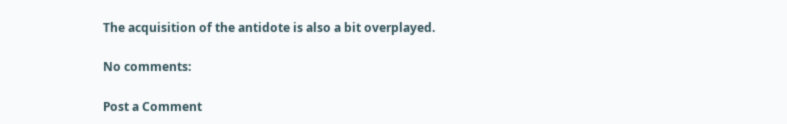The acquisition of the antidote is also a bit overplayed.

No comments:

Post a Comment